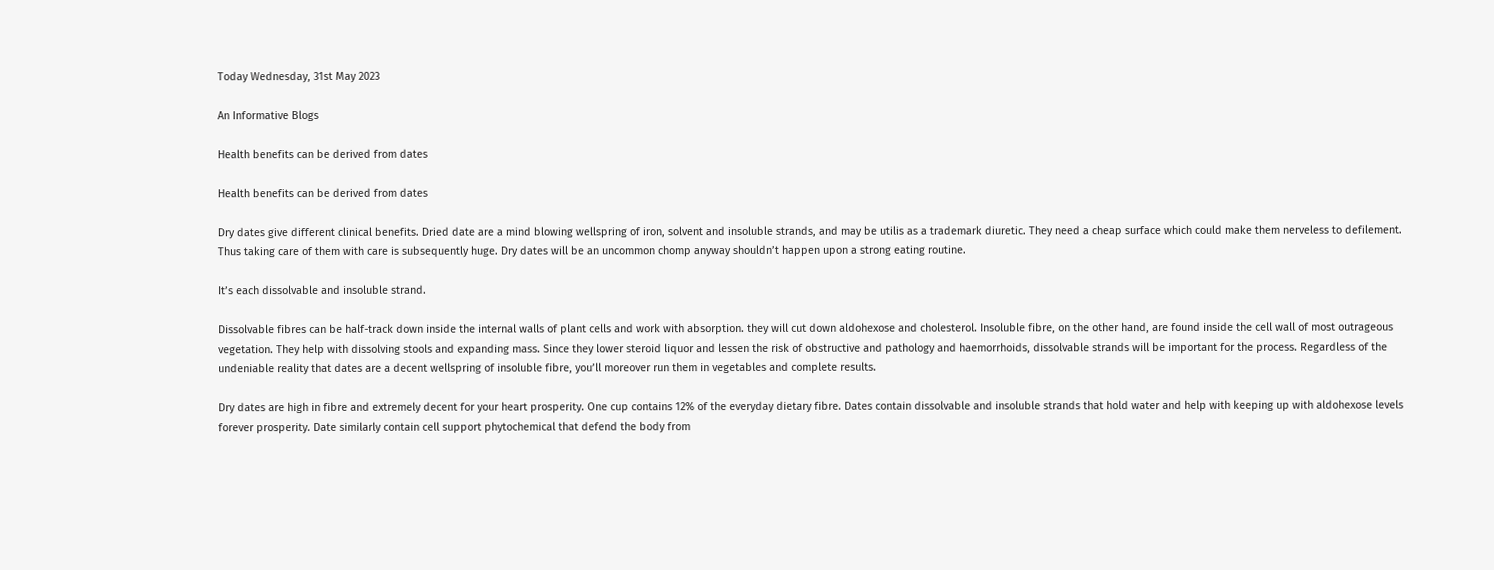Today Wednesday, 31st May 2023

An Informative Blogs

Health benefits can be derived from dates

Health benefits can be derived from dates

Dry dates give different clinical benefits. Dried date are a mind blowing wellspring of iron, solvent and insoluble strands, and may be utilis as a trademark diuretic. They need a cheap surface which could make them nerveless to defilement. Thus taking care of them with care is subsequently huge. Dry dates will be an uncommon chomp anyway shouldn’t happen upon a strong eating routine.

It’s each dissolvable and insoluble strand.

Dissolvable fibres can be half-track down inside the internal walls of plant cells and work with absorption. they will cut down aldohexose and cholesterol. Insoluble fibre, on the other hand, are found inside the cell wall of most outrageous vegetation. They help with dissolving stools and expanding mass. Since they lower steroid liquor and lessen the risk of obstructive and pathology and haemorrhoids, dissolvable strands will be important for the process. Regardless of the undeniable reality that dates are a decent wellspring of insoluble fibre, you’ll moreover run them in vegetables and complete results.

Dry dates are high in fibre and extremely decent for your heart prosperity. One cup contains 12% of the everyday dietary fibre. Dates contain dissolvable and insoluble strands that hold water and help with keeping up with aldohexose levels forever prosperity. Date similarly contain cell support phytochemical that defend the body from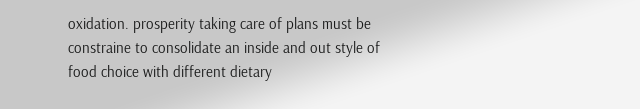oxidation. prosperity taking care of plans must be constraine to consolidate an inside and out style of food choice with different dietary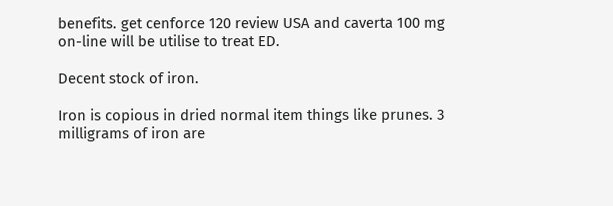benefits. get cenforce 120 review USA and caverta 100 mg  on-line will be utilise to treat ED.

Decent stock of iron.

Iron is copious in dried normal item things like prunes. 3 milligrams of iron are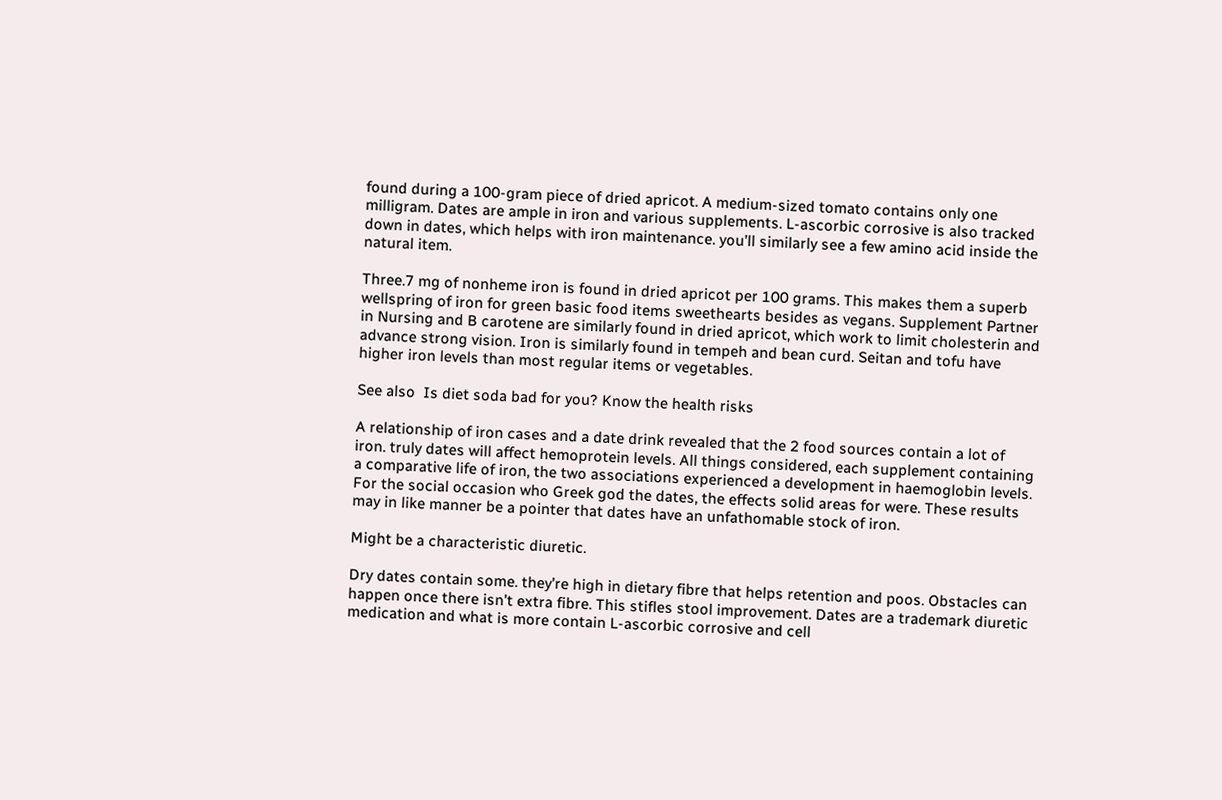found during a 100-gram piece of dried apricot. A medium-sized tomato contains only one milligram. Dates are ample in iron and various supplements. L-ascorbic corrosive is also tracked down in dates, which helps with iron maintenance. you’ll similarly see a few amino acid inside the natural item.

Three.7 mg of nonheme iron is found in dried apricot per 100 grams. This makes them a superb wellspring of iron for green basic food items sweethearts besides as vegans. Supplement Partner in Nursing and B carotene are similarly found in dried apricot, which work to limit cholesterin and advance strong vision. Iron is similarly found in tempeh and bean curd. Seitan and tofu have higher iron levels than most regular items or vegetables.

See also  Is diet soda bad for you? Know the health risks

A relationship of iron cases and a date drink revealed that the 2 food sources contain a lot of iron. truly dates will affect hemoprotein levels. All things considered, each supplement containing a comparative life of iron, the two associations experienced a development in haemoglobin levels. For the social occasion who Greek god the dates, the effects solid areas for were. These results may in like manner be a pointer that dates have an unfathomable stock of iron.

Might be a characteristic diuretic.

Dry dates contain some. they’re high in dietary fibre that helps retention and poos. Obstacles can happen once there isn’t extra fibre. This stifles stool improvement. Dates are a trademark diuretic medication and what is more contain L-ascorbic corrosive and cell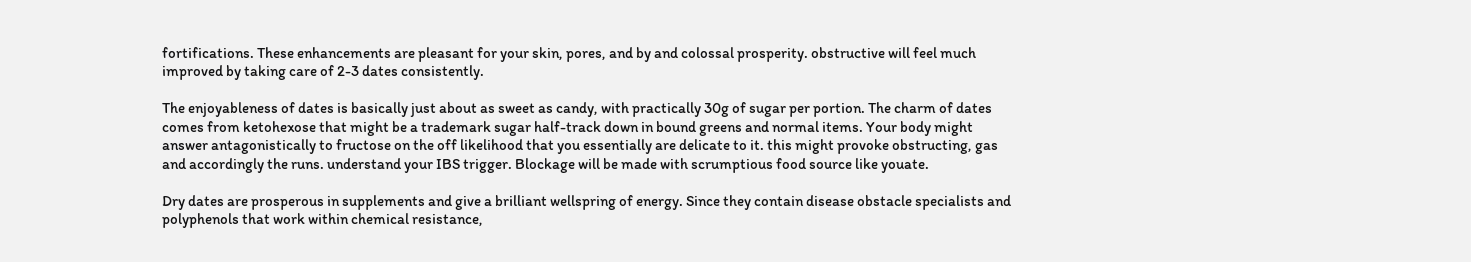fortifications. These enhancements are pleasant for your skin, pores, and by and colossal prosperity. obstructive will feel much improved by taking care of 2-3 dates consistently.

The enjoyableness of dates is basically just about as sweet as candy, with practically 30g of sugar per portion. The charm of dates comes from ketohexose that might be a trademark sugar half-track down in bound greens and normal items. Your body might answer antagonistically to fructose on the off likelihood that you essentially are delicate to it. this might provoke obstructing, gas and accordingly the runs. understand your IBS trigger. Blockage will be made with scrumptious food source like youate.

Dry dates are prosperous in supplements and give a brilliant wellspring of energy. Since they contain disease obstacle specialists and polyphenols that work within chemical resistance,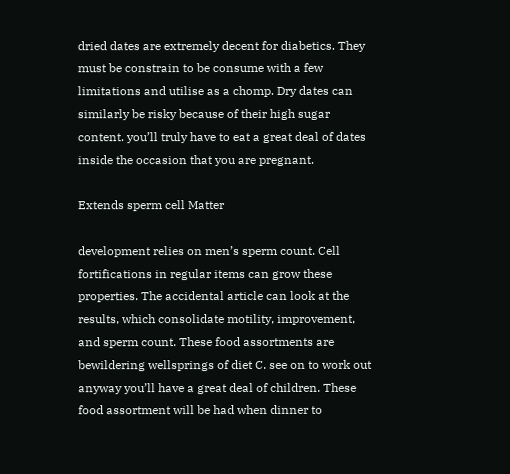dried dates are extremely decent for diabetics. They must be constrain to be consume with a few limitations and utilise as a chomp. Dry dates can similarly be risky because of their high sugar content. you’ll truly have to eat a great deal of dates inside the occasion that you are pregnant.

Extends sperm cell Matter

development relies on men’s sperm count. Cell fortifications in regular items can grow these properties. The accidental article can look at the results, which consolidate motility, improvement, and sperm count. These food assortments are bewildering wellsprings of diet C. see on to work out anyway you’ll have a great deal of children. These food assortment will be had when dinner to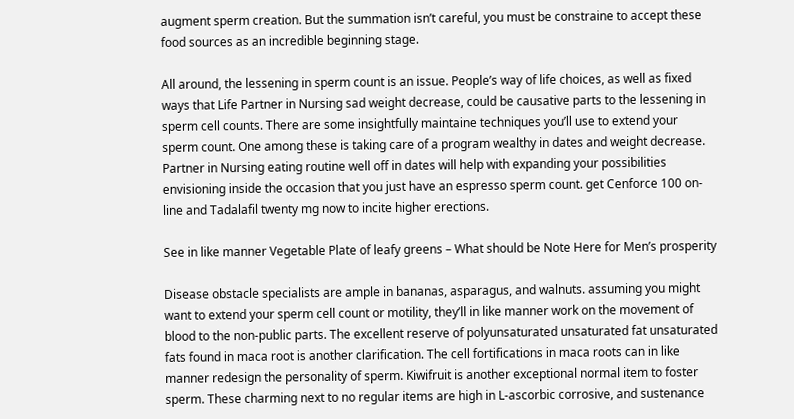augment sperm creation. But the summation isn’t careful, you must be constraine to accept these food sources as an incredible beginning stage.

All around, the lessening in sperm count is an issue. People’s way of life choices, as well as fixed ways that Life Partner in Nursing sad weight decrease, could be causative parts to the lessening in sperm cell counts. There are some insightfully maintaine techniques you’ll use to extend your sperm count. One among these is taking care of a program wealthy in dates and weight decrease. Partner in Nursing eating routine well off in dates will help with expanding your possibilities envisioning inside the occasion that you just have an espresso sperm count. get Cenforce 100 on-line and Tadalafil twenty mg now to incite higher erections.

See in like manner Vegetable Plate of leafy greens – What should be Note Here for Men’s prosperity

Disease obstacle specialists are ample in bananas, asparagus, and walnuts. assuming you might want to extend your sperm cell count or motility, they’ll in like manner work on the movement of blood to the non-public parts. The excellent reserve of polyunsaturated unsaturated fat unsaturated fats found in maca root is another clarification. The cell fortifications in maca roots can in like manner redesign the personality of sperm. Kiwifruit is another exceptional normal item to foster sperm. These charming next to no regular items are high in L-ascorbic corrosive, and sustenance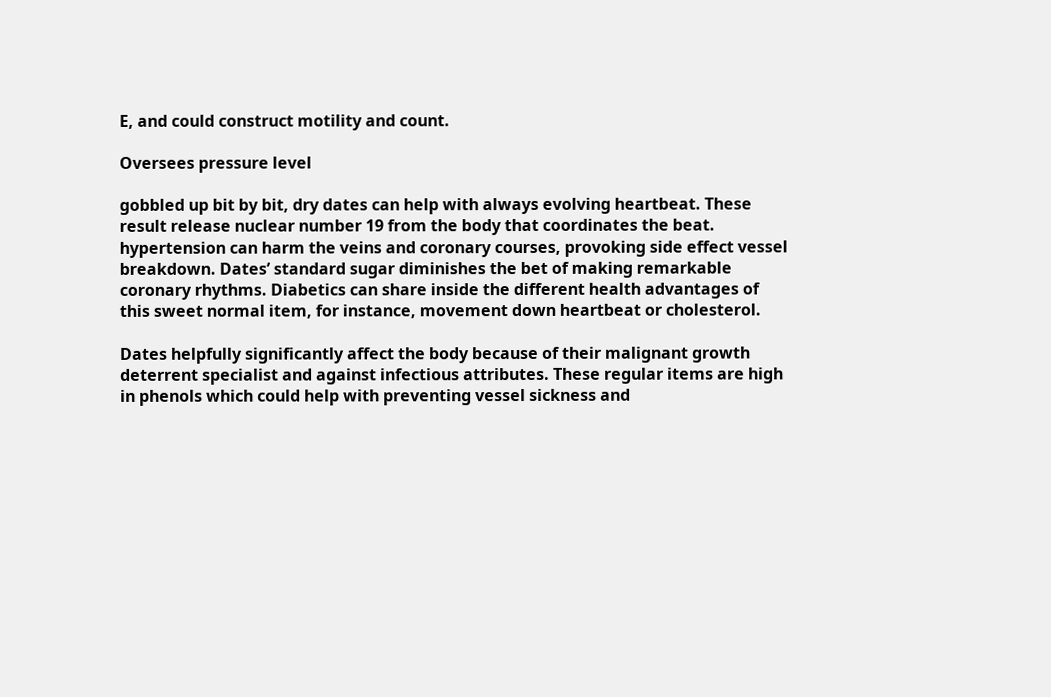E, and could construct motility and count.

Oversees pressure level

gobbled up bit by bit, dry dates can help with always evolving heartbeat. These result release nuclear number 19 from the body that coordinates the beat. hypertension can harm the veins and coronary courses, provoking side effect vessel breakdown. Dates’ standard sugar diminishes the bet of making remarkable coronary rhythms. Diabetics can share inside the different health advantages of this sweet normal item, for instance, movement down heartbeat or cholesterol.

Dates helpfully significantly affect the body because of their malignant growth deterrent specialist and against infectious attributes. These regular items are high in phenols which could help with preventing vessel sickness and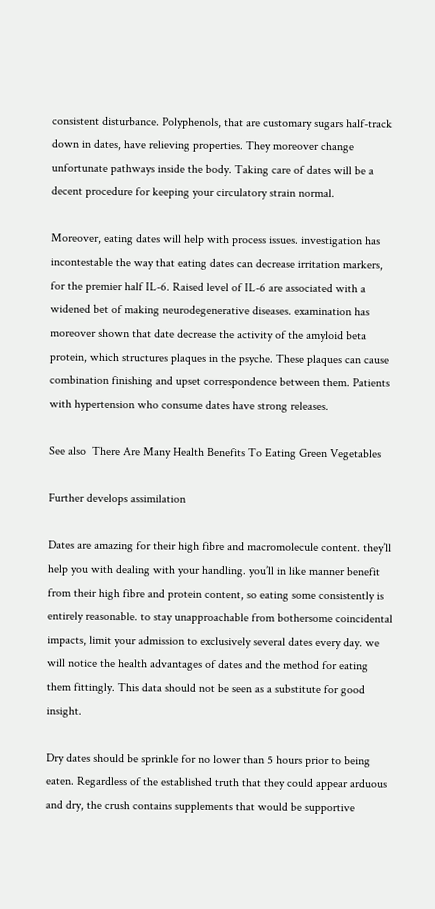consistent disturbance. Polyphenols, that are customary sugars half-track down in dates, have relieving properties. They moreover change unfortunate pathways inside the body. Taking care of dates will be a decent procedure for keeping your circulatory strain normal.

Moreover, eating dates will help with process issues. investigation has incontestable the way that eating dates can decrease irritation markers, for the premier half IL-6. Raised level of IL-6 are associated with a widened bet of making neurodegenerative diseases. examination has moreover shown that date decrease the activity of the amyloid beta protein, which structures plaques in the psyche. These plaques can cause combination finishing and upset correspondence between them. Patients with hypertension who consume dates have strong releases.

See also  There Are Many Health Benefits To Eating Green Vegetables

Further develops assimilation

Dates are amazing for their high fibre and macromolecule content. they’ll help you with dealing with your handling. you’ll in like manner benefit from their high fibre and protein content, so eating some consistently is entirely reasonable. to stay unapproachable from bothersome coincidental impacts, limit your admission to exclusively several dates every day. we will notice the health advantages of dates and the method for eating them fittingly. This data should not be seen as a substitute for good insight.

Dry dates should be sprinkle for no lower than 5 hours prior to being eaten. Regardless of the established truth that they could appear arduous and dry, the crush contains supplements that would be supportive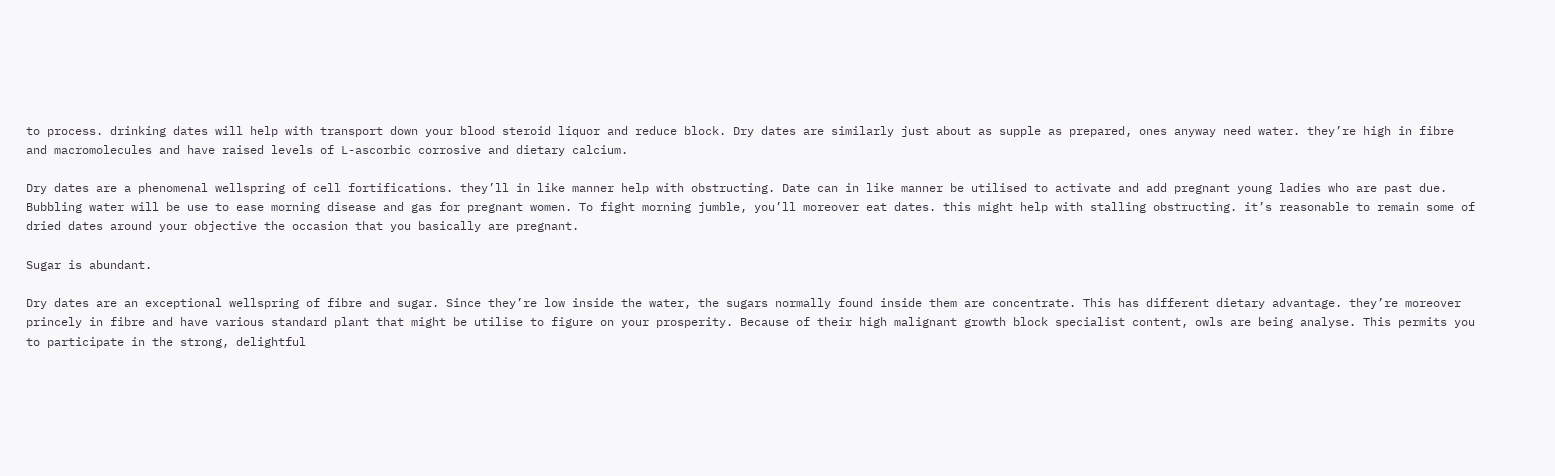to process. drinking dates will help with transport down your blood steroid liquor and reduce block. Dry dates are similarly just about as supple as prepared, ones anyway need water. they’re high in fibre and macromolecules and have raised levels of L-ascorbic corrosive and dietary calcium.

Dry dates are a phenomenal wellspring of cell fortifications. they’ll in like manner help with obstructing. Date can in like manner be utilised to activate and add pregnant young ladies who are past due. Bubbling water will be use to ease morning disease and gas for pregnant women. To fight morning jumble, you’ll moreover eat dates. this might help with stalling obstructing. it’s reasonable to remain some of dried dates around your objective the occasion that you basically are pregnant.

Sugar is abundant.

Dry dates are an exceptional wellspring of fibre and sugar. Since they’re low inside the water, the sugars normally found inside them are concentrate. This has different dietary advantage. they’re moreover princely in fibre and have various standard plant that might be utilise to figure on your prosperity. Because of their high malignant growth block specialist content, owls are being analyse. This permits you to participate in the strong, delightful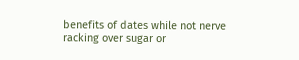benefits of dates while not nerve racking over sugar or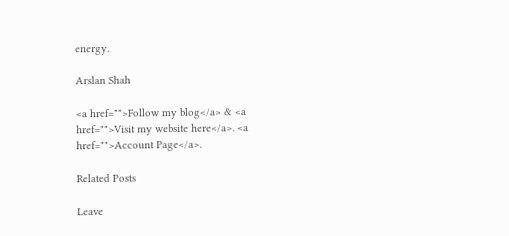energy.

Arslan Shah

<a href="">Follow my blog</a> & <a href="">Visit my website here</a>. <a href="">Account Page</a>.

Related Posts

Leave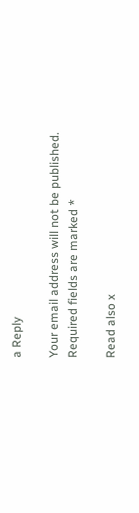a Reply

Your email address will not be published. Required fields are marked *

Read also x